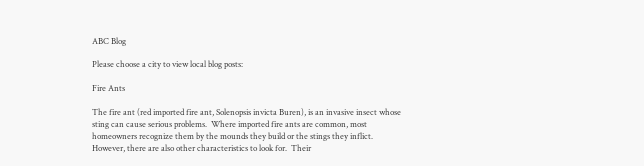ABC Blog

Please choose a city to view local blog posts:

Fire Ants

The fire ant (red imported fire ant, Solenopsis invicta Buren), is an invasive insect whose sting can cause serious problems.  Where imported fire ants are common, most homeowners recognize them by the mounds they build or the stings they inflict.  However, there are also other characteristics to look for.  Their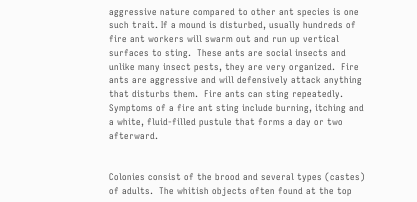aggressive nature compared to other ant species is one such trait. If a mound is disturbed, usually hundreds of fire ant workers will swarm out and run up vertical surfaces to sting.  These ants are social insects and unlike many insect pests, they are very organized.  Fire ants are aggressive and will defensively attack anything that disturbs them.  Fire ants can sting repeatedly.  Symptoms of a fire ant sting include burning, itching and a white, fluid-filled pustule that forms a day or two afterward.


Colonies consist of the brood and several types (castes) of adults.  The whitish objects often found at the top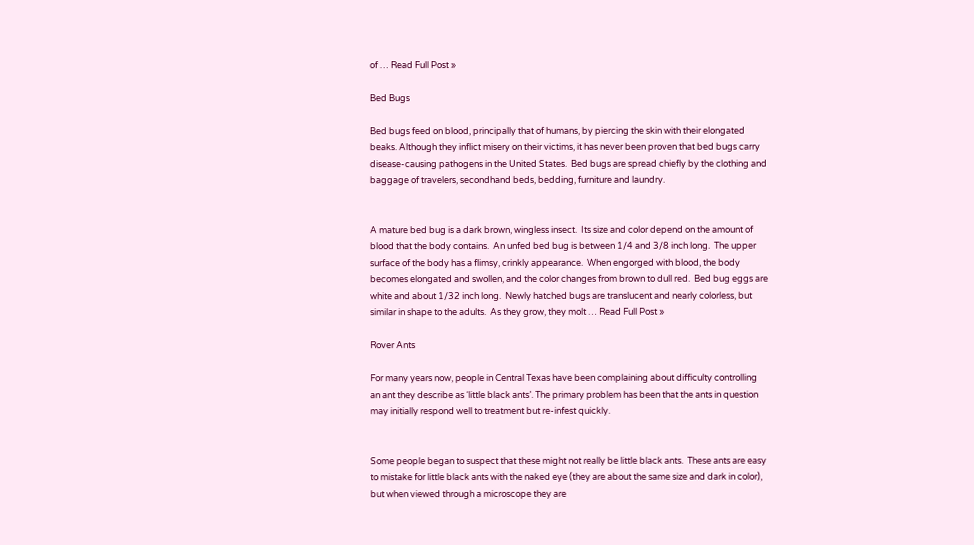of … Read Full Post »

Bed Bugs

Bed bugs feed on blood, principally that of humans, by piercing the skin with their elongated beaks. Although they inflict misery on their victims, it has never been proven that bed bugs carry disease-causing pathogens in the United States.  Bed bugs are spread chiefly by the clothing and baggage of travelers, secondhand beds, bedding, furniture and laundry.


A mature bed bug is a dark brown, wingless insect.  Its size and color depend on the amount of blood that the body contains.  An unfed bed bug is between 1/4 and 3/8 inch long.  The upper surface of the body has a flimsy, crinkly appearance.  When engorged with blood, the body becomes elongated and swollen, and the color changes from brown to dull red.  Bed bug eggs are white and about 1/32 inch long.  Newly hatched bugs are translucent and nearly colorless, but similar in shape to the adults.  As they grow, they molt … Read Full Post »

Rover Ants

For many years now, people in Central Texas have been complaining about difficulty controlling an ant they describe as ‘little black ants’. The primary problem has been that the ants in question may initially respond well to treatment but re-infest quickly.


Some people began to suspect that these might not really be little black ants.  These ants are easy to mistake for little black ants with the naked eye (they are about the same size and dark in color), but when viewed through a microscope they are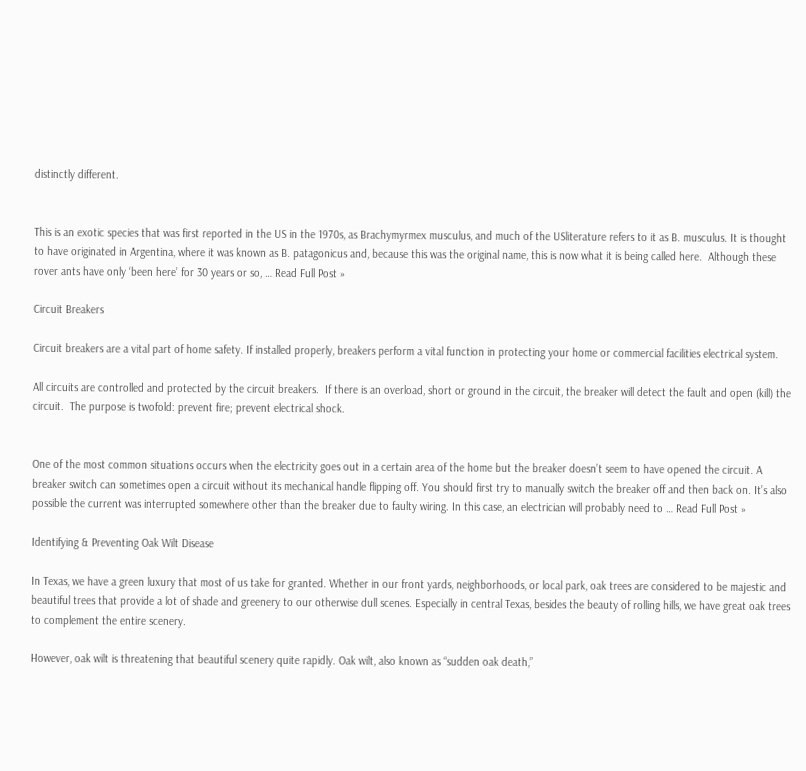distinctly different.


This is an exotic species that was first reported in the US in the 1970s, as Brachymyrmex musculus, and much of the USliterature refers to it as B. musculus. It is thought to have originated in Argentina, where it was known as B. patagonicus and, because this was the original name, this is now what it is being called here.  Although these rover ants have only ‘been here’ for 30 years or so, … Read Full Post »

Circuit Breakers

Circuit breakers are a vital part of home safety. If installed properly, breakers perform a vital function in protecting your home or commercial facilities electrical system.

All circuits are controlled and protected by the circuit breakers.  If there is an overload, short or ground in the circuit, the breaker will detect the fault and open (kill) the circuit.  The purpose is twofold: prevent fire; prevent electrical shock.


One of the most common situations occurs when the electricity goes out in a certain area of the home but the breaker doesn’t seem to have opened the circuit. A breaker switch can sometimes open a circuit without its mechanical handle flipping off. You should first try to manually switch the breaker off and then back on. It’s also possible the current was interrupted somewhere other than the breaker due to faulty wiring. In this case, an electrician will probably need to … Read Full Post »

Identifying & Preventing Oak Wilt Disease

In Texas, we have a green luxury that most of us take for granted. Whether in our front yards, neighborhoods, or local park, oak trees are considered to be majestic and beautiful trees that provide a lot of shade and greenery to our otherwise dull scenes. Especially in central Texas, besides the beauty of rolling hills, we have great oak trees to complement the entire scenery.

However, oak wilt is threatening that beautiful scenery quite rapidly. Oak wilt, also known as “sudden oak death,”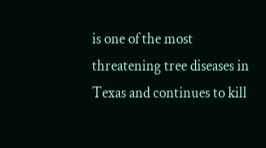is one of the most threatening tree diseases in Texas and continues to kill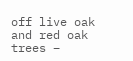off live oak and red oak trees –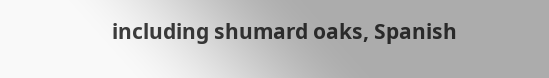including shumard oaks, Spanish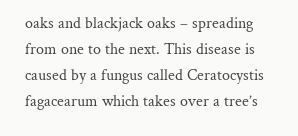oaks and blackjack oaks – spreading from one to the next. This disease is caused by a fungus called Ceratocystis fagacearum which takes over a tree’s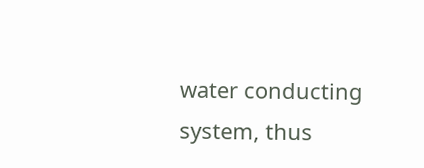water conducting system, thus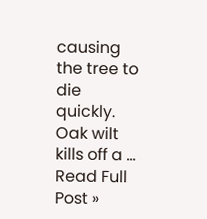causing the tree to die quickly. Oak wilt kills off a … Read Full Post »